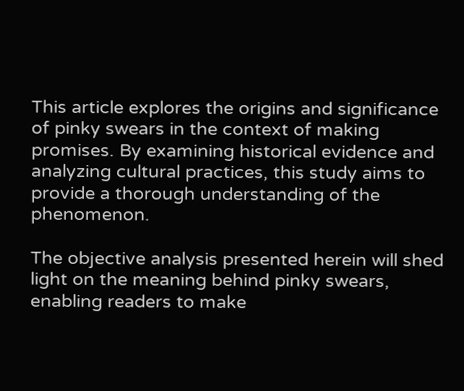This article explores the origins and significance of pinky swears in the context of making promises. By examining historical evidence and analyzing cultural practices, this study aims to provide a thorough understanding of the phenomenon.

The objective analysis presented herein will shed light on the meaning behind pinky swears, enabling readers to make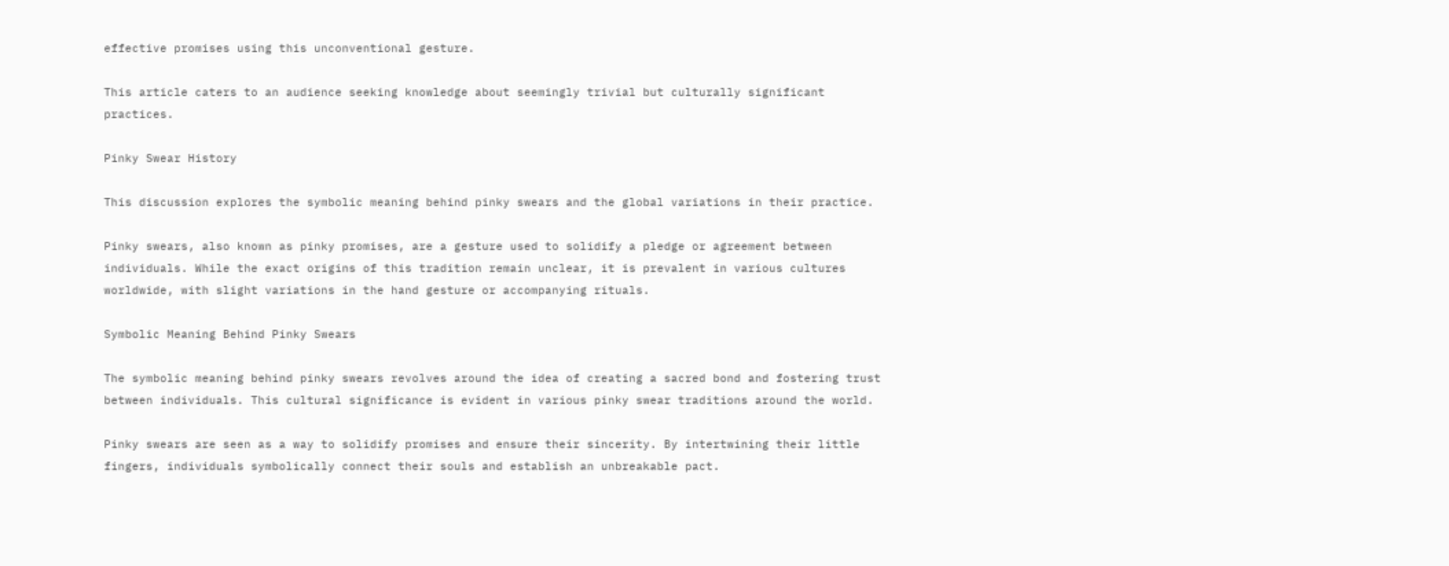effective promises using this unconventional gesture.

This article caters to an audience seeking knowledge about seemingly trivial but culturally significant practices.

Pinky Swear History

This discussion explores the symbolic meaning behind pinky swears and the global variations in their practice.

Pinky swears, also known as pinky promises, are a gesture used to solidify a pledge or agreement between individuals. While the exact origins of this tradition remain unclear, it is prevalent in various cultures worldwide, with slight variations in the hand gesture or accompanying rituals.

Symbolic Meaning Behind Pinky Swears

The symbolic meaning behind pinky swears revolves around the idea of creating a sacred bond and fostering trust between individuals. This cultural significance is evident in various pinky swear traditions around the world.

Pinky swears are seen as a way to solidify promises and ensure their sincerity. By intertwining their little fingers, individuals symbolically connect their souls and establish an unbreakable pact.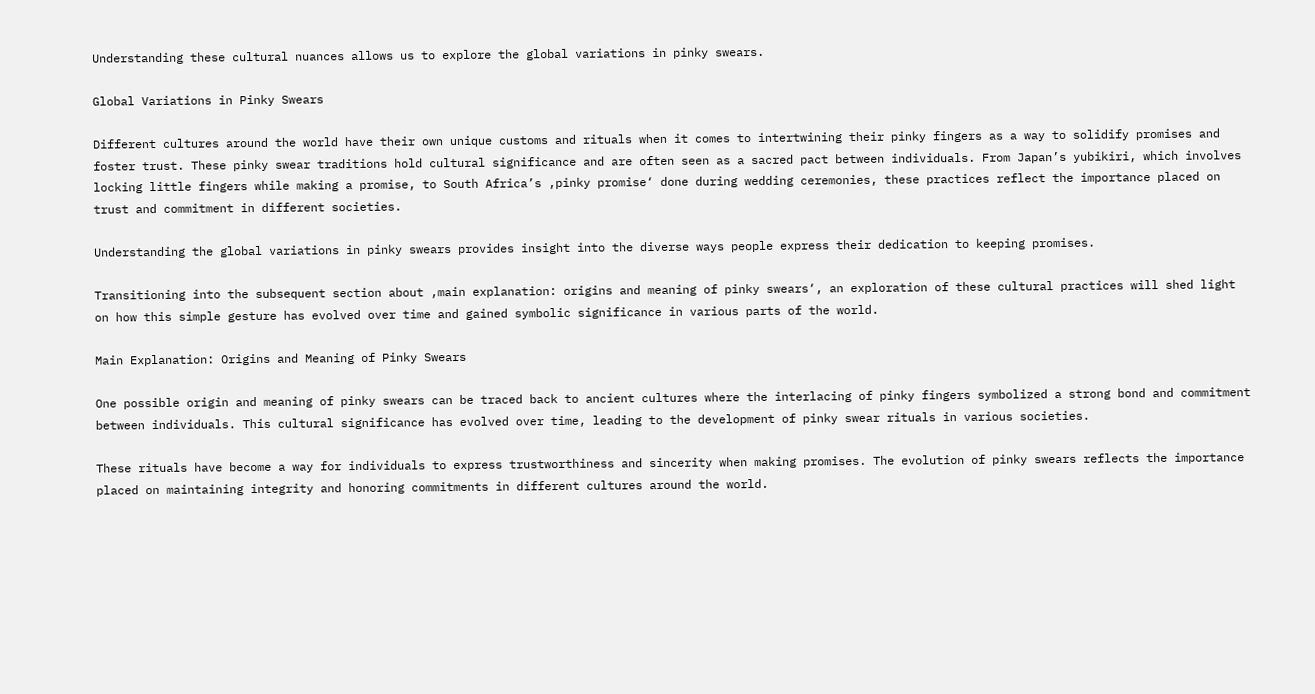Understanding these cultural nuances allows us to explore the global variations in pinky swears.

Global Variations in Pinky Swears

Different cultures around the world have their own unique customs and rituals when it comes to intertwining their pinky fingers as a way to solidify promises and foster trust. These pinky swear traditions hold cultural significance and are often seen as a sacred pact between individuals. From Japan’s yubikiri, which involves locking little fingers while making a promise, to South Africa’s ‚pinky promise‘ done during wedding ceremonies, these practices reflect the importance placed on trust and commitment in different societies.

Understanding the global variations in pinky swears provides insight into the diverse ways people express their dedication to keeping promises.

Transitioning into the subsequent section about ‚main explanation: origins and meaning of pinky swears‘, an exploration of these cultural practices will shed light on how this simple gesture has evolved over time and gained symbolic significance in various parts of the world.

Main Explanation: Origins and Meaning of Pinky Swears

One possible origin and meaning of pinky swears can be traced back to ancient cultures where the interlacing of pinky fingers symbolized a strong bond and commitment between individuals. This cultural significance has evolved over time, leading to the development of pinky swear rituals in various societies.

These rituals have become a way for individuals to express trustworthiness and sincerity when making promises. The evolution of pinky swears reflects the importance placed on maintaining integrity and honoring commitments in different cultures around the world.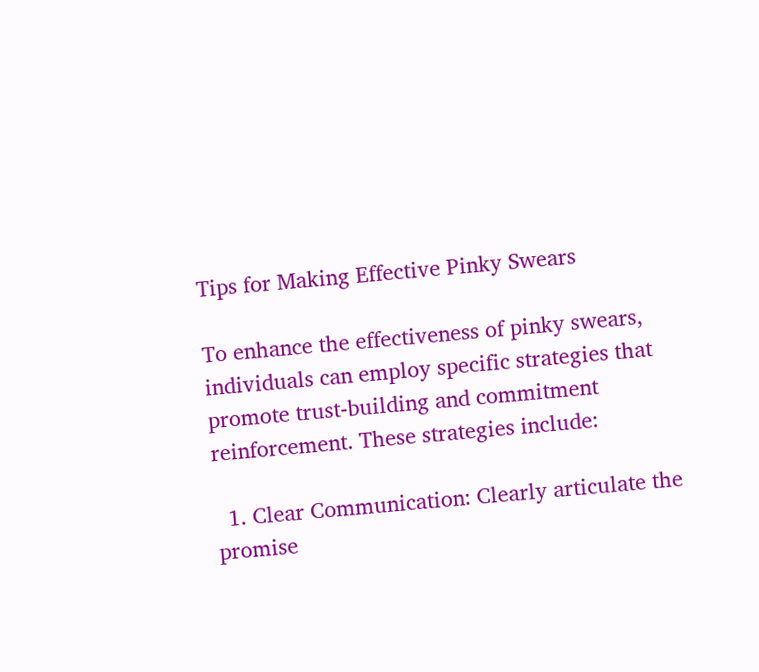Tips for Making Effective Pinky Swears

To enhance the effectiveness of pinky swears, individuals can employ specific strategies that promote trust-building and commitment reinforcement. These strategies include:

  1. Clear Communication: Clearly articulate the promise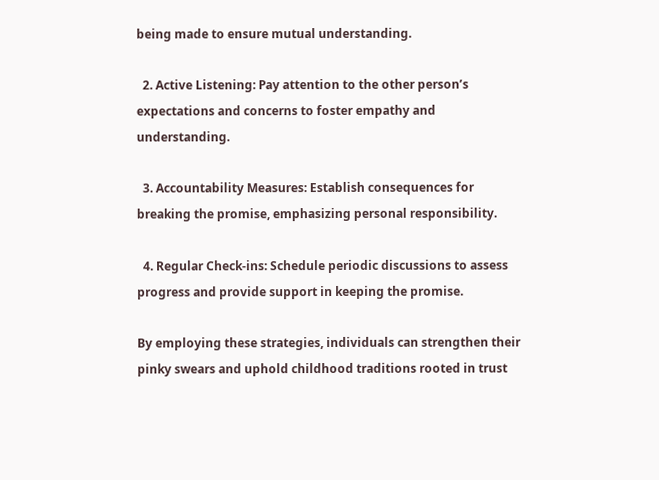being made to ensure mutual understanding.

  2. Active Listening: Pay attention to the other person’s expectations and concerns to foster empathy and understanding.

  3. Accountability Measures: Establish consequences for breaking the promise, emphasizing personal responsibility.

  4. Regular Check-ins: Schedule periodic discussions to assess progress and provide support in keeping the promise.

By employing these strategies, individuals can strengthen their pinky swears and uphold childhood traditions rooted in trust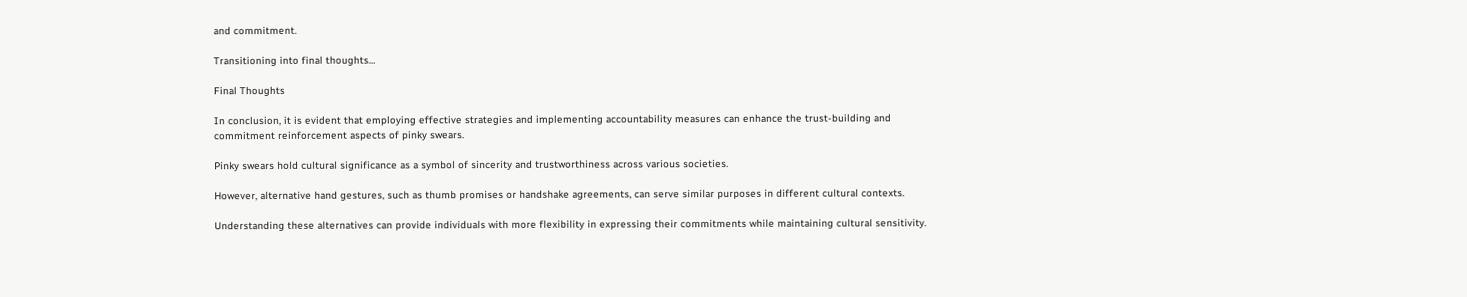and commitment.

Transitioning into final thoughts…

Final Thoughts

In conclusion, it is evident that employing effective strategies and implementing accountability measures can enhance the trust-building and commitment reinforcement aspects of pinky swears.

Pinky swears hold cultural significance as a symbol of sincerity and trustworthiness across various societies.

However, alternative hand gestures, such as thumb promises or handshake agreements, can serve similar purposes in different cultural contexts.

Understanding these alternatives can provide individuals with more flexibility in expressing their commitments while maintaining cultural sensitivity.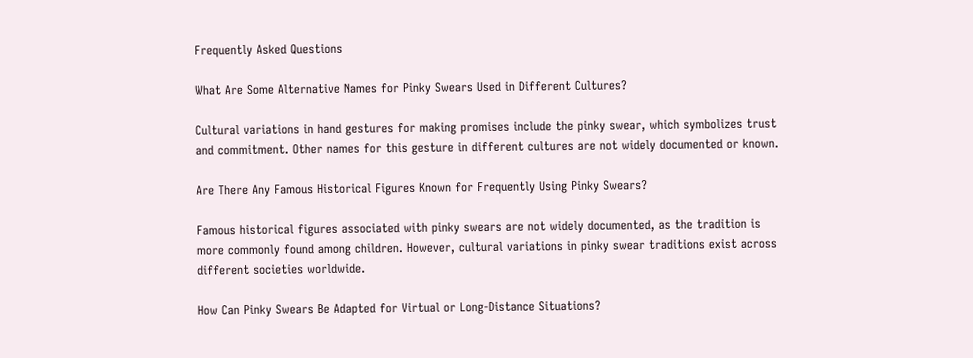Frequently Asked Questions

What Are Some Alternative Names for Pinky Swears Used in Different Cultures?

Cultural variations in hand gestures for making promises include the pinky swear, which symbolizes trust and commitment. Other names for this gesture in different cultures are not widely documented or known.

Are There Any Famous Historical Figures Known for Frequently Using Pinky Swears?

Famous historical figures associated with pinky swears are not widely documented, as the tradition is more commonly found among children. However, cultural variations in pinky swear traditions exist across different societies worldwide.

How Can Pinky Swears Be Adapted for Virtual or Long-Distance Situations?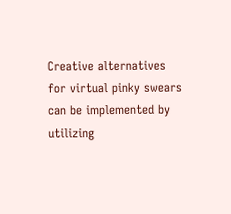Creative alternatives for virtual pinky swears can be implemented by utilizing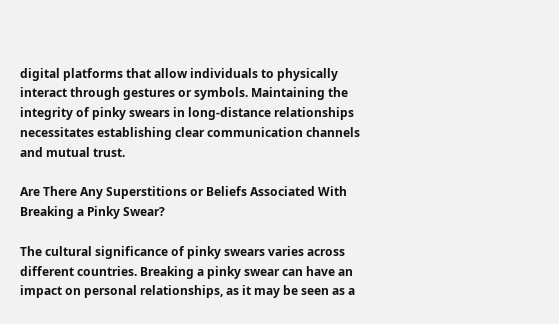digital platforms that allow individuals to physically interact through gestures or symbols. Maintaining the integrity of pinky swears in long-distance relationships necessitates establishing clear communication channels and mutual trust.

Are There Any Superstitions or Beliefs Associated With Breaking a Pinky Swear?

The cultural significance of pinky swears varies across different countries. Breaking a pinky swear can have an impact on personal relationships, as it may be seen as a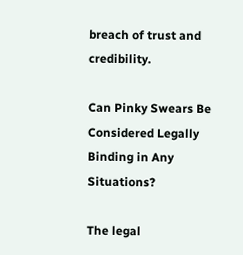breach of trust and credibility.

Can Pinky Swears Be Considered Legally Binding in Any Situations?

The legal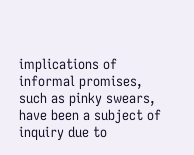implications of informal promises, such as pinky swears, have been a subject of inquiry due to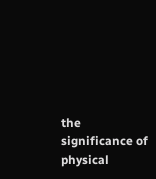the significance of physical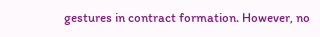gestures in contract formation. However, no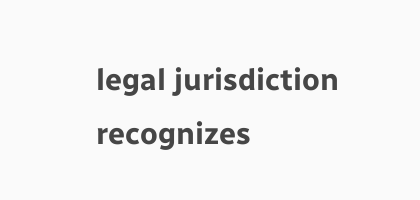legal jurisdiction recognizes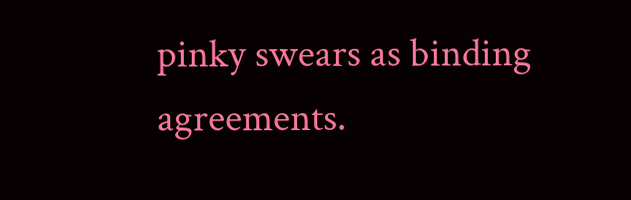pinky swears as binding agreements.